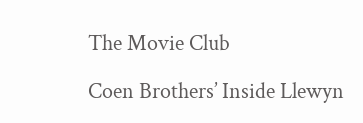The Movie Club

Coen Brothers’ Inside Llewyn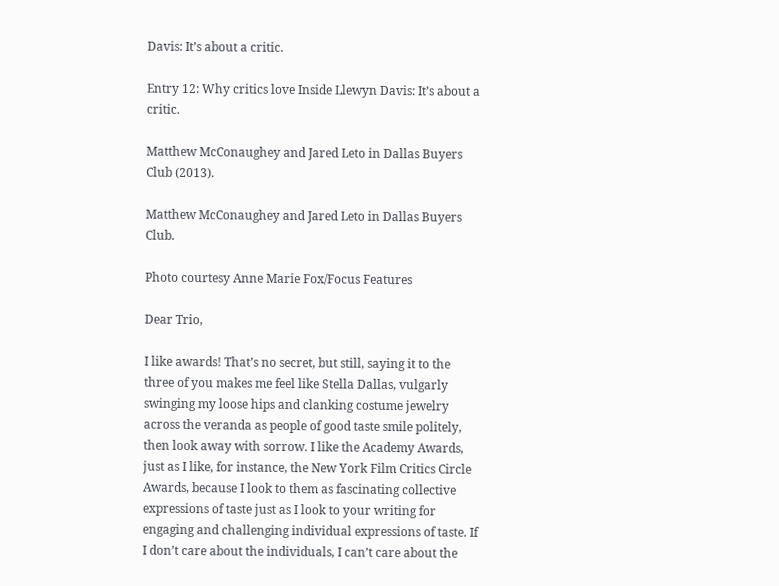Davis: It’s about a critic.

Entry 12: Why critics love Inside Llewyn Davis: It’s about a critic.

Matthew McConaughey and Jared Leto in Dallas Buyers Club (2013).

Matthew McConaughey and Jared Leto in Dallas Buyers Club.

Photo courtesy Anne Marie Fox/Focus Features

Dear Trio,

I like awards! That’s no secret, but still, saying it to the three of you makes me feel like Stella Dallas, vulgarly swinging my loose hips and clanking costume jewelry across the veranda as people of good taste smile politely, then look away with sorrow. I like the Academy Awards, just as I like, for instance, the New York Film Critics Circle Awards, because I look to them as fascinating collective expressions of taste just as I look to your writing for engaging and challenging individual expressions of taste. If I don’t care about the individuals, I can’t care about the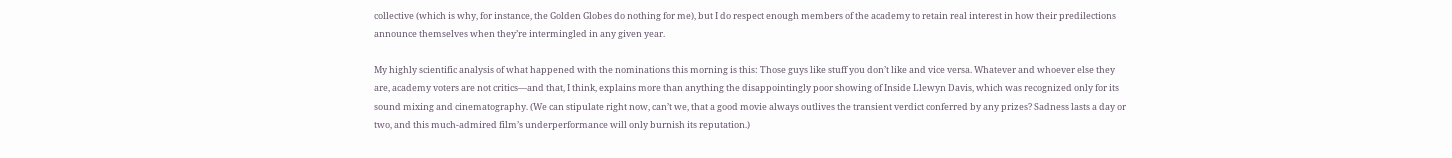collective (which is why, for instance, the Golden Globes do nothing for me), but I do respect enough members of the academy to retain real interest in how their predilections announce themselves when they’re intermingled in any given year.

My highly scientific analysis of what happened with the nominations this morning is this: Those guys like stuff you don’t like and vice versa. Whatever and whoever else they are, academy voters are not critics—and that, I think, explains more than anything the disappointingly poor showing of Inside Llewyn Davis, which was recognized only for its sound mixing and cinematography. (We can stipulate right now, can’t we, that a good movie always outlives the transient verdict conferred by any prizes? Sadness lasts a day or two, and this much-admired film’s underperformance will only burnish its reputation.)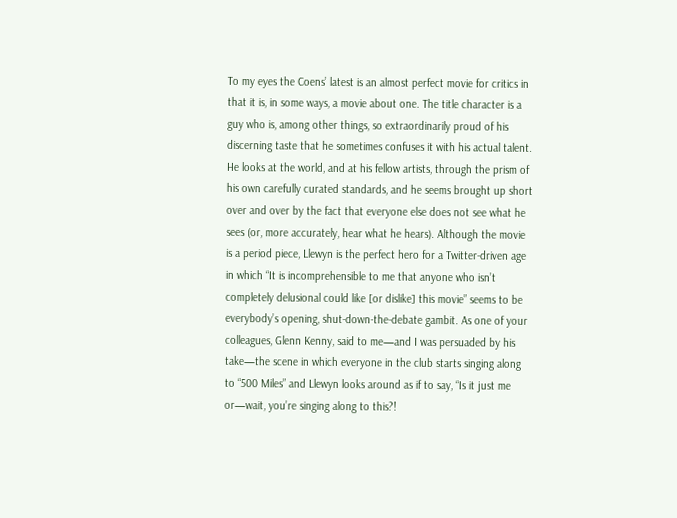To my eyes the Coens’ latest is an almost perfect movie for critics in that it is, in some ways, a movie about one. The title character is a guy who is, among other things, so extraordinarily proud of his discerning taste that he sometimes confuses it with his actual talent. He looks at the world, and at his fellow artists, through the prism of his own carefully curated standards, and he seems brought up short over and over by the fact that everyone else does not see what he sees (or, more accurately, hear what he hears). Although the movie is a period piece, Llewyn is the perfect hero for a Twitter-driven age in which “It is incomprehensible to me that anyone who isn’t completely delusional could like [or dislike] this movie” seems to be everybody’s opening, shut-down-the-debate gambit. As one of your colleagues, Glenn Kenny, said to me—and I was persuaded by his take—the scene in which everyone in the club starts singing along to “500 Miles” and Llewyn looks around as if to say, “Is it just me or—wait, you’re singing along to this?!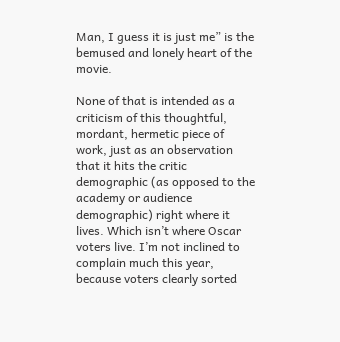Man, I guess it is just me” is the bemused and lonely heart of the movie.

None of that is intended as a criticism of this thoughtful, mordant, hermetic piece of work, just as an observation that it hits the critic demographic (as opposed to the academy or audience demographic) right where it lives. Which isn’t where Oscar voters live. I’m not inclined to complain much this year, because voters clearly sorted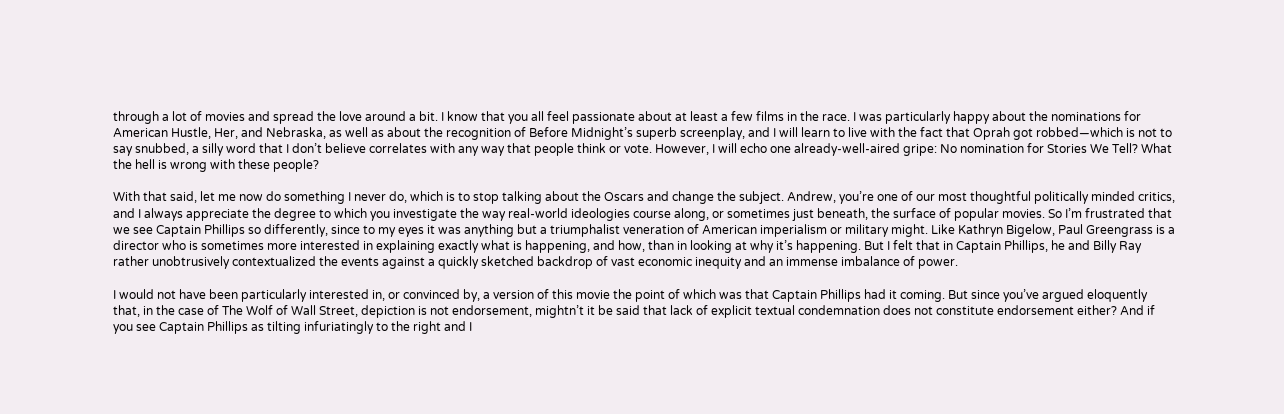through a lot of movies and spread the love around a bit. I know that you all feel passionate about at least a few films in the race. I was particularly happy about the nominations for American Hustle, Her, and Nebraska, as well as about the recognition of Before Midnight’s superb screenplay, and I will learn to live with the fact that Oprah got robbed—which is not to say snubbed, a silly word that I don’t believe correlates with any way that people think or vote. However, I will echo one already-well-aired gripe: No nomination for Stories We Tell? What the hell is wrong with these people?

With that said, let me now do something I never do, which is to stop talking about the Oscars and change the subject. Andrew, you’re one of our most thoughtful politically minded critics, and I always appreciate the degree to which you investigate the way real-world ideologies course along, or sometimes just beneath, the surface of popular movies. So I’m frustrated that we see Captain Phillips so differently, since to my eyes it was anything but a triumphalist veneration of American imperialism or military might. Like Kathryn Bigelow, Paul Greengrass is a director who is sometimes more interested in explaining exactly what is happening, and how, than in looking at why it’s happening. But I felt that in Captain Phillips, he and Billy Ray rather unobtrusively contextualized the events against a quickly sketched backdrop of vast economic inequity and an immense imbalance of power.

I would not have been particularly interested in, or convinced by, a version of this movie the point of which was that Captain Phillips had it coming. But since you’ve argued eloquently that, in the case of The Wolf of Wall Street, depiction is not endorsement, mightn’t it be said that lack of explicit textual condemnation does not constitute endorsement either? And if you see Captain Phillips as tilting infuriatingly to the right and I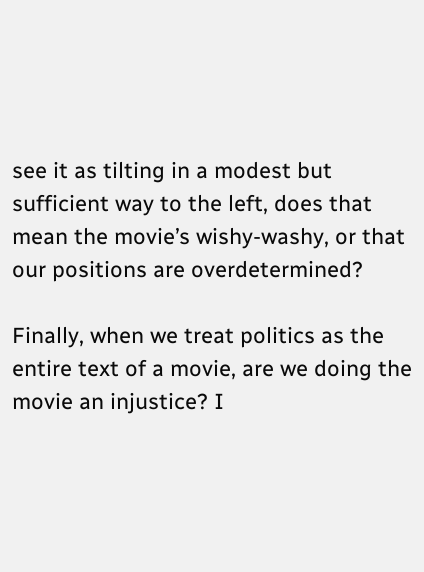see it as tilting in a modest but sufficient way to the left, does that mean the movie’s wishy-washy, or that our positions are overdetermined?

Finally, when we treat politics as the entire text of a movie, are we doing the movie an injustice? I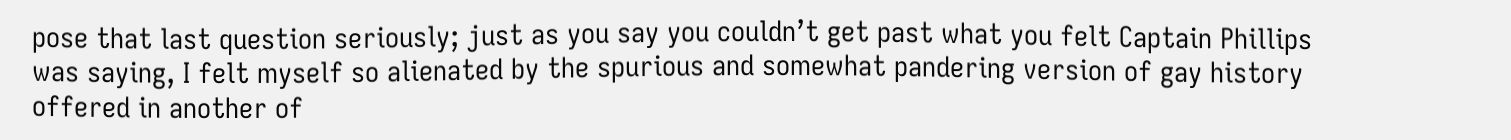pose that last question seriously; just as you say you couldn’t get past what you felt Captain Phillips was saying, I felt myself so alienated by the spurious and somewhat pandering version of gay history offered in another of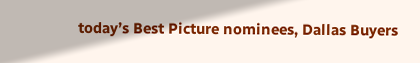today’s Best Picture nominees, Dallas Buyers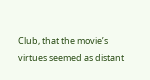Club, that the movie’s virtues seemed as distant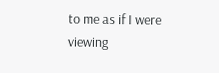to me as if I were viewing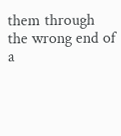them through the wrong end of a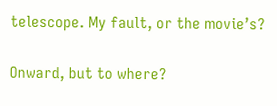telescope. My fault, or the movie’s?

Onward, but to where?